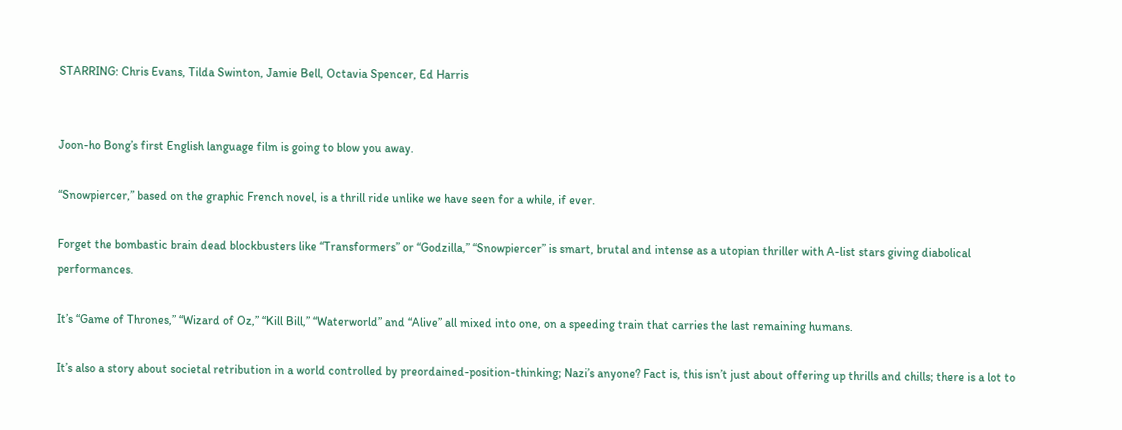STARRING: Chris Evans, Tilda Swinton, Jamie Bell, Octavia Spencer, Ed Harris


Joon-ho Bong’s first English language film is going to blow you away.

“Snowpiercer,” based on the graphic French novel, is a thrill ride unlike we have seen for a while, if ever.

Forget the bombastic brain dead blockbusters like “Transformers” or “Godzilla,” “Snowpiercer” is smart, brutal and intense as a utopian thriller with A-list stars giving diabolical performances.

It’s “Game of Thrones,” “Wizard of Oz,” “Kill Bill,” “Waterworld” and “Alive” all mixed into one, on a speeding train that carries the last remaining humans.

It’s also a story about societal retribution in a world controlled by preordained-position-thinking; Nazi’s anyone? Fact is, this isn’t just about offering up thrills and chills; there is a lot to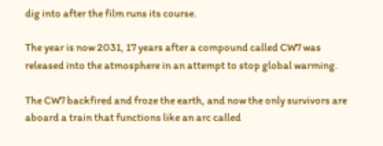dig into after the film runs its course.

The year is now 2031, 17 years after a compound called CW7 was released into the atmosphere in an attempt to stop global warming.

The CW7 backfired and froze the earth, and now the only survivors are aboard a train that functions like an arc called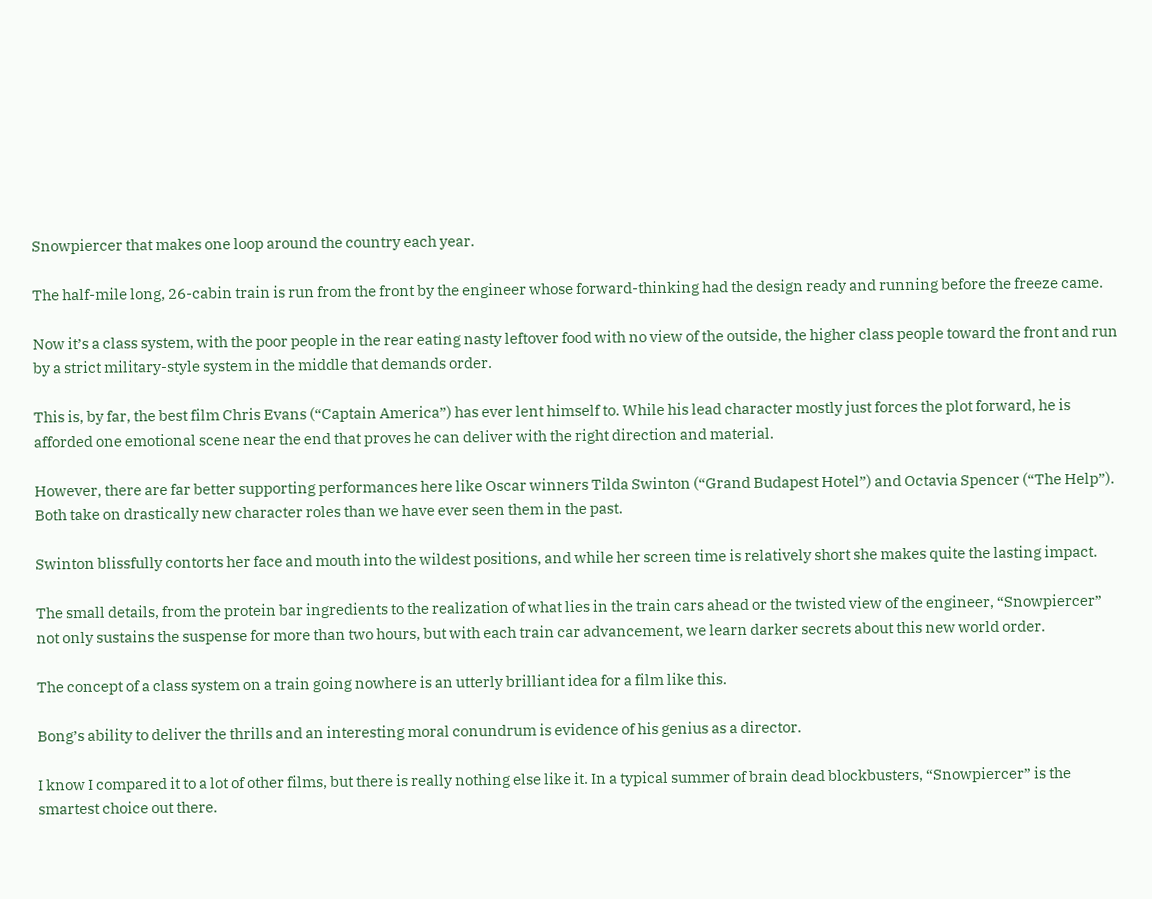Snowpiercer that makes one loop around the country each year.

The half-mile long, 26-cabin train is run from the front by the engineer whose forward-thinking had the design ready and running before the freeze came.

Now it’s a class system, with the poor people in the rear eating nasty leftover food with no view of the outside, the higher class people toward the front and run by a strict military-style system in the middle that demands order.

This is, by far, the best film Chris Evans (“Captain America”) has ever lent himself to. While his lead character mostly just forces the plot forward, he is afforded one emotional scene near the end that proves he can deliver with the right direction and material.

However, there are far better supporting performances here like Oscar winners Tilda Swinton (“Grand Budapest Hotel”) and Octavia Spencer (“The Help”). Both take on drastically new character roles than we have ever seen them in the past.

Swinton blissfully contorts her face and mouth into the wildest positions, and while her screen time is relatively short she makes quite the lasting impact.

The small details, from the protein bar ingredients to the realization of what lies in the train cars ahead or the twisted view of the engineer, “Snowpiercer” not only sustains the suspense for more than two hours, but with each train car advancement, we learn darker secrets about this new world order.

The concept of a class system on a train going nowhere is an utterly brilliant idea for a film like this.

Bong’s ability to deliver the thrills and an interesting moral conundrum is evidence of his genius as a director.

I know I compared it to a lot of other films, but there is really nothing else like it. In a typical summer of brain dead blockbusters, “Snowpiercer” is the smartest choice out there.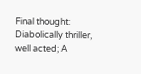Final thought: Diabolically thriller, well acted; A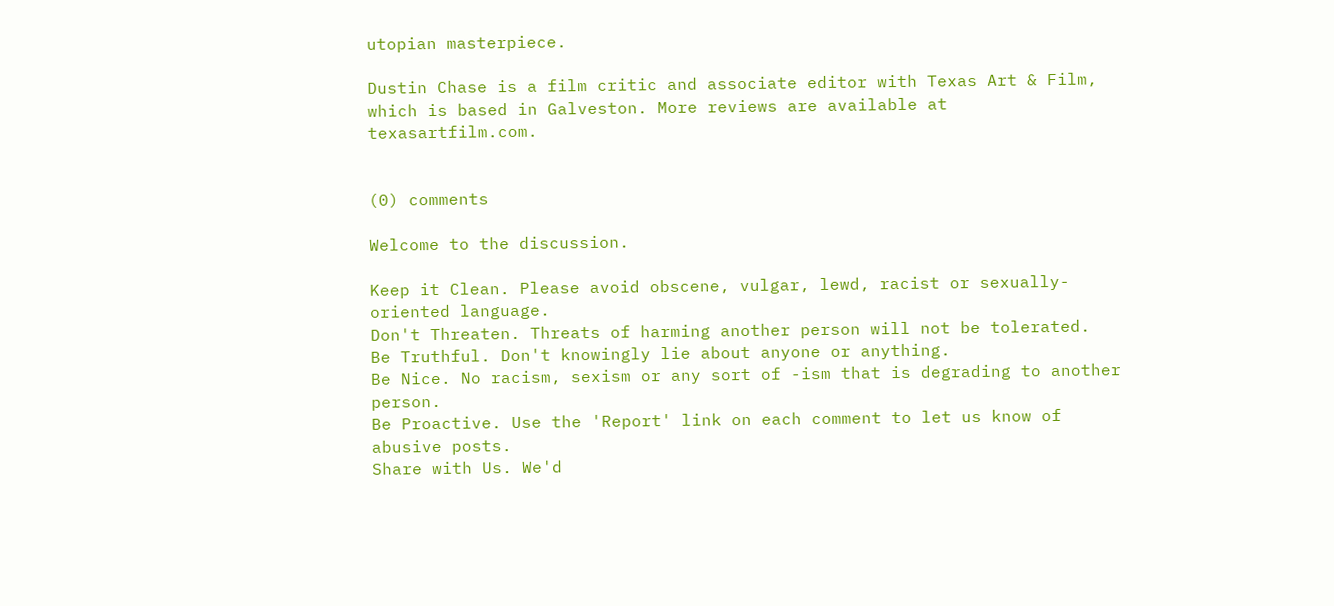utopian masterpiece.

Dustin Chase is a film critic and associate editor with Texas Art & Film, which is based in Galveston. More reviews are available at texasartfilm.com.


(0) comments

Welcome to the discussion.

Keep it Clean. Please avoid obscene, vulgar, lewd, racist or sexually-oriented language.
Don't Threaten. Threats of harming another person will not be tolerated.
Be Truthful. Don't knowingly lie about anyone or anything.
Be Nice. No racism, sexism or any sort of -ism that is degrading to another person.
Be Proactive. Use the 'Report' link on each comment to let us know of abusive posts.
Share with Us. We'd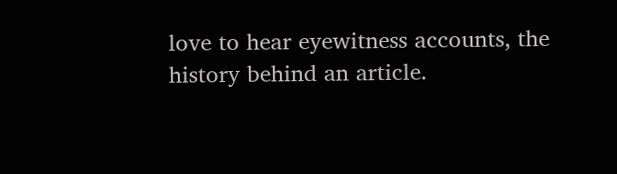love to hear eyewitness accounts, the history behind an article.